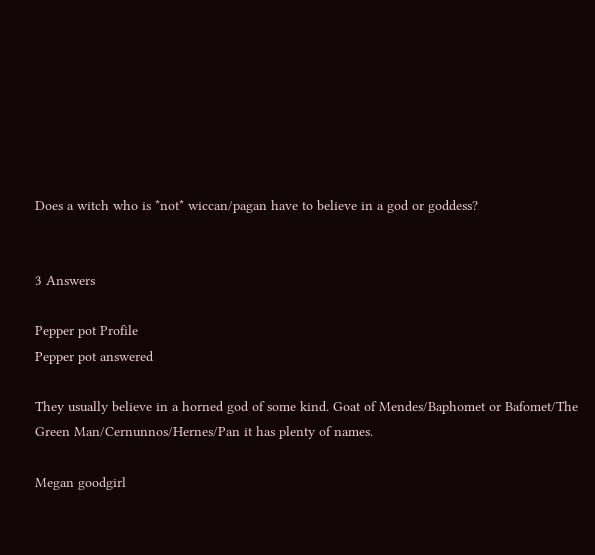Does a witch who is *not* wiccan/pagan have to believe in a god or goddess?


3 Answers

Pepper pot Profile
Pepper pot answered

They usually believe in a horned god of some kind. Goat of Mendes/Baphomet or Bafomet/The Green Man/Cernunnos/Hernes/Pan it has plenty of names.

Megan goodgirl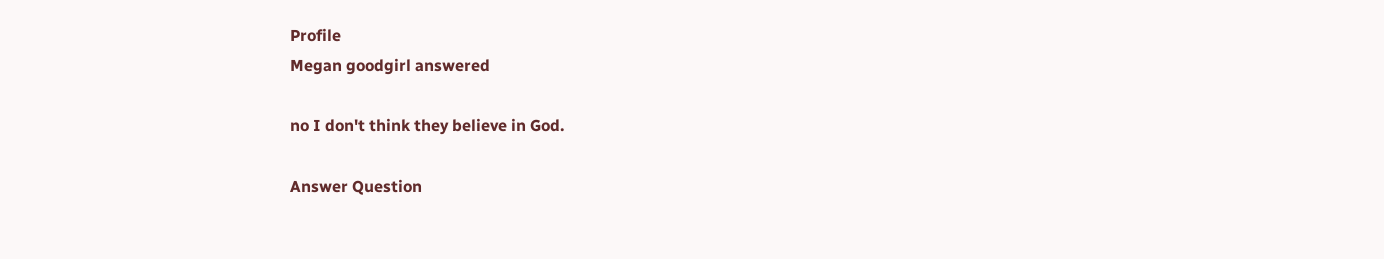Profile
Megan goodgirl answered

no I don't think they believe in God.

Answer Question